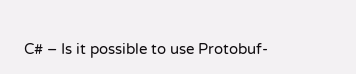C# – Is it possible to use Protobuf-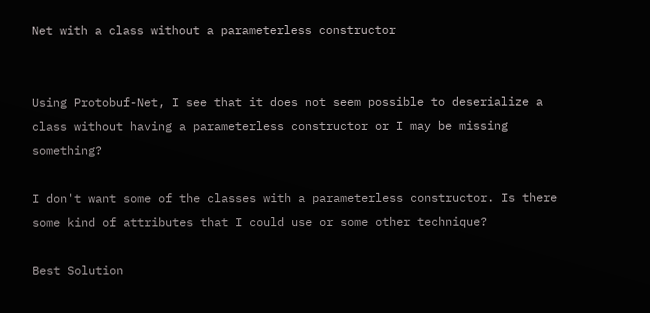Net with a class without a parameterless constructor


Using Protobuf-Net, I see that it does not seem possible to deserialize a class without having a parameterless constructor or I may be missing something?

I don't want some of the classes with a parameterless constructor. Is there some kind of attributes that I could use or some other technique?

Best Solution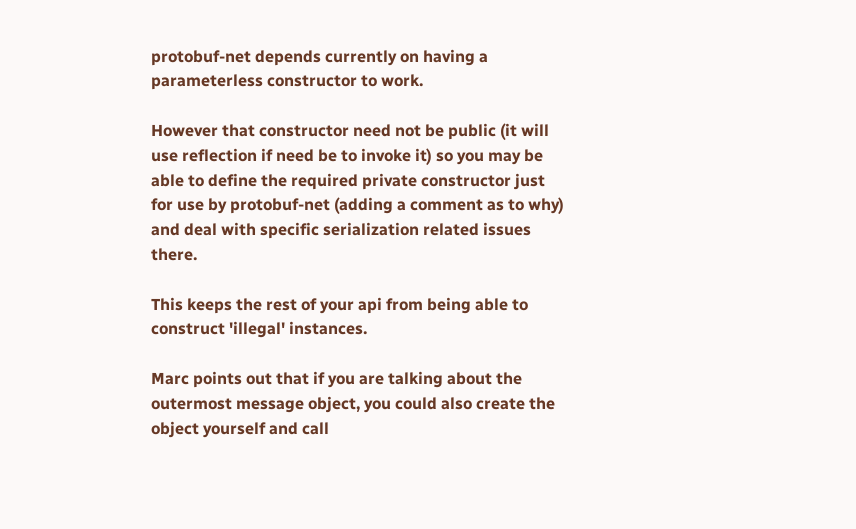protobuf-net depends currently on having a parameterless constructor to work.

However that constructor need not be public (it will use reflection if need be to invoke it) so you may be able to define the required private constructor just for use by protobuf-net (adding a comment as to why) and deal with specific serialization related issues there.

This keeps the rest of your api from being able to construct 'illegal' instances.

Marc points out that if you are talking about the outermost message object, you could also create the object yourself and call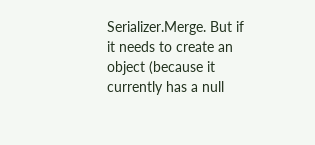Serializer.Merge. But if it needs to create an object (because it currently has a null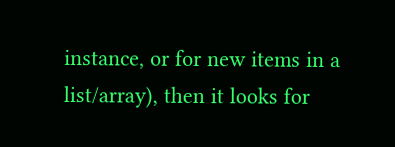instance, or for new items in a list/array), then it looks for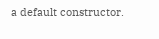a default constructor.